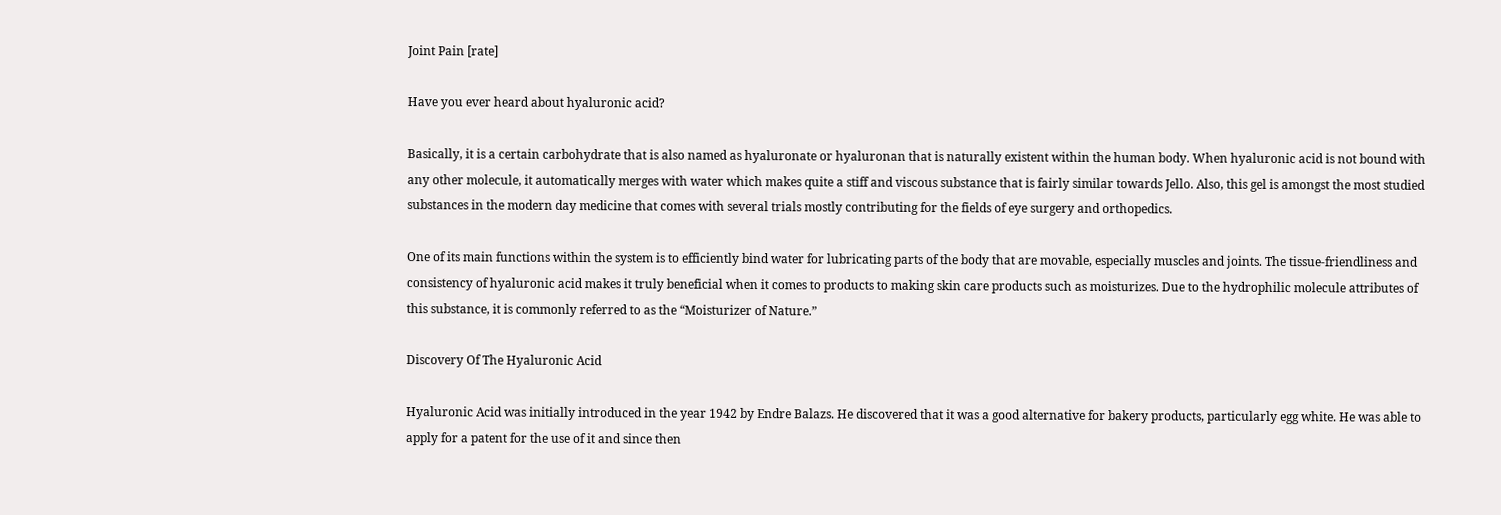Joint Pain [rate]

Have you ever heard about hyaluronic acid?

Basically, it is a certain carbohydrate that is also named as hyaluronate or hyaluronan that is naturally existent within the human body. When hyaluronic acid is not bound with any other molecule, it automatically merges with water which makes quite a stiff and viscous substance that is fairly similar towards Jello. Also, this gel is amongst the most studied substances in the modern day medicine that comes with several trials mostly contributing for the fields of eye surgery and orthopedics.

One of its main functions within the system is to efficiently bind water for lubricating parts of the body that are movable, especially muscles and joints. The tissue-friendliness and consistency of hyaluronic acid makes it truly beneficial when it comes to products to making skin care products such as moisturizes. Due to the hydrophilic molecule attributes of this substance, it is commonly referred to as the “Moisturizer of Nature.”

Discovery Of The Hyaluronic Acid

Hyaluronic Acid was initially introduced in the year 1942 by Endre Balazs. He discovered that it was a good alternative for bakery products, particularly egg white. He was able to apply for a patent for the use of it and since then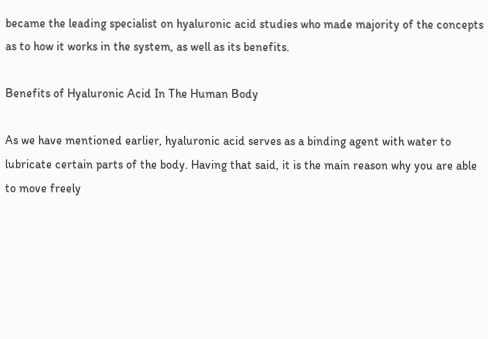became the leading specialist on hyaluronic acid studies who made majority of the concepts as to how it works in the system, as well as its benefits.

Benefits of Hyaluronic Acid In The Human Body

As we have mentioned earlier, hyaluronic acid serves as a binding agent with water to lubricate certain parts of the body. Having that said, it is the main reason why you are able to move freely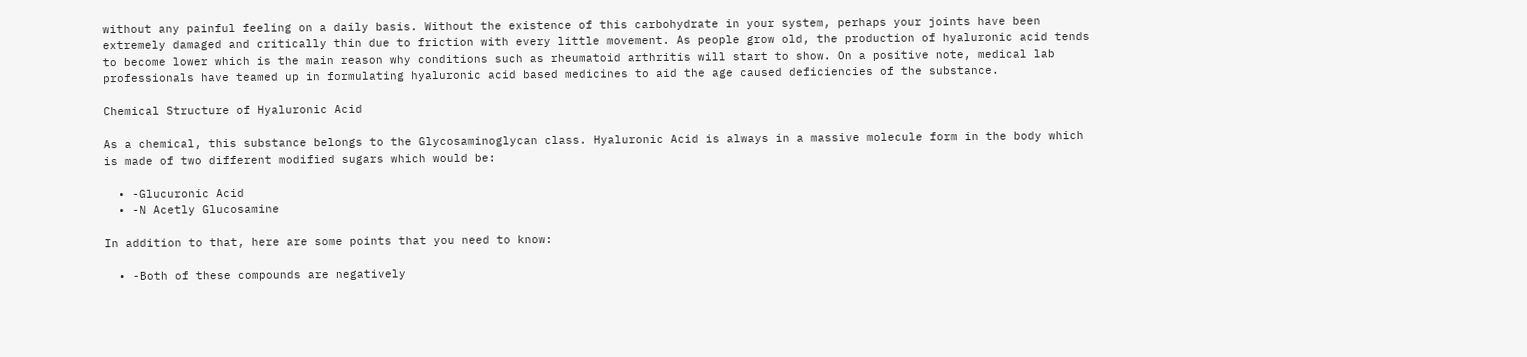without any painful feeling on a daily basis. Without the existence of this carbohydrate in your system, perhaps your joints have been extremely damaged and critically thin due to friction with every little movement. As people grow old, the production of hyaluronic acid tends to become lower which is the main reason why conditions such as rheumatoid arthritis will start to show. On a positive note, medical lab professionals have teamed up in formulating hyaluronic acid based medicines to aid the age caused deficiencies of the substance.

Chemical Structure of Hyaluronic Acid

As a chemical, this substance belongs to the Glycosaminoglycan class. Hyaluronic Acid is always in a massive molecule form in the body which is made of two different modified sugars which would be:

  • -Glucuronic Acid
  • -N Acetly Glucosamine

In addition to that, here are some points that you need to know:

  • -Both of these compounds are negatively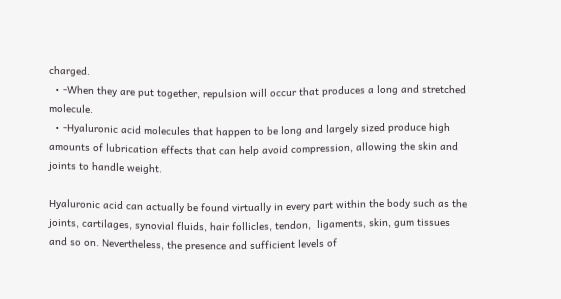charged.
  • -When they are put together, repulsion will occur that produces a long and stretched molecule.
  • -Hyaluronic acid molecules that happen to be long and largely sized produce high amounts of lubrication effects that can help avoid compression, allowing the skin and joints to handle weight.

Hyaluronic acid can actually be found virtually in every part within the body such as the joints, cartilages, synovial fluids, hair follicles, tendon,  ligaments, skin, gum tissues and so on. Nevertheless, the presence and sufficient levels of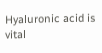Hyaluronic acid is vital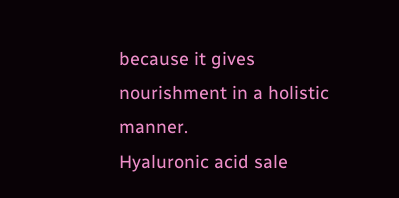because it gives nourishment in a holistic manner.
Hyaluronic acid sale